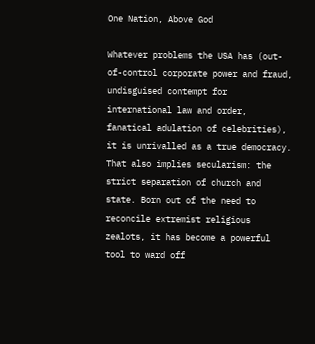One Nation, Above God

Whatever problems the USA has (out-of-control corporate power and fraud, undisguised contempt for international law and order, fanatical adulation of celebrities), it is unrivalled as a true democracy. That also implies secularism: the strict separation of church and state. Born out of the need to reconcile extremist religious zealots, it has become a powerful tool to ward off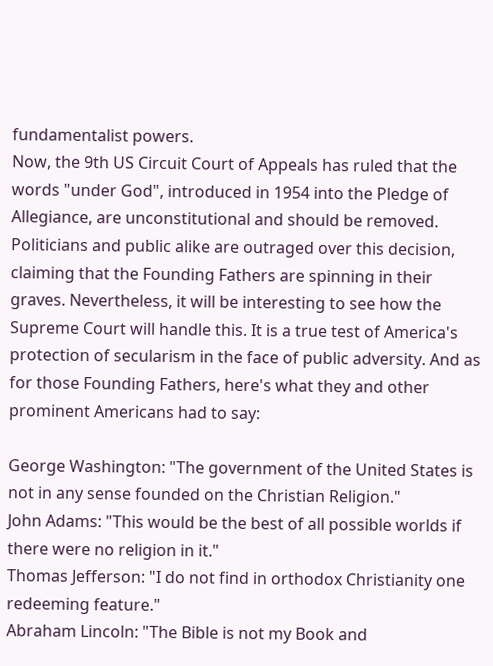fundamentalist powers.
Now, the 9th US Circuit Court of Appeals has ruled that the words "under God", introduced in 1954 into the Pledge of Allegiance, are unconstitutional and should be removed. Politicians and public alike are outraged over this decision, claiming that the Founding Fathers are spinning in their graves. Nevertheless, it will be interesting to see how the Supreme Court will handle this. It is a true test of America's protection of secularism in the face of public adversity. And as for those Founding Fathers, here's what they and other prominent Americans had to say:

George Washington: "The government of the United States is not in any sense founded on the Christian Religion."
John Adams: "This would be the best of all possible worlds if there were no religion in it."
Thomas Jefferson: "I do not find in orthodox Christianity one redeeming feature."
Abraham Lincoln: "The Bible is not my Book and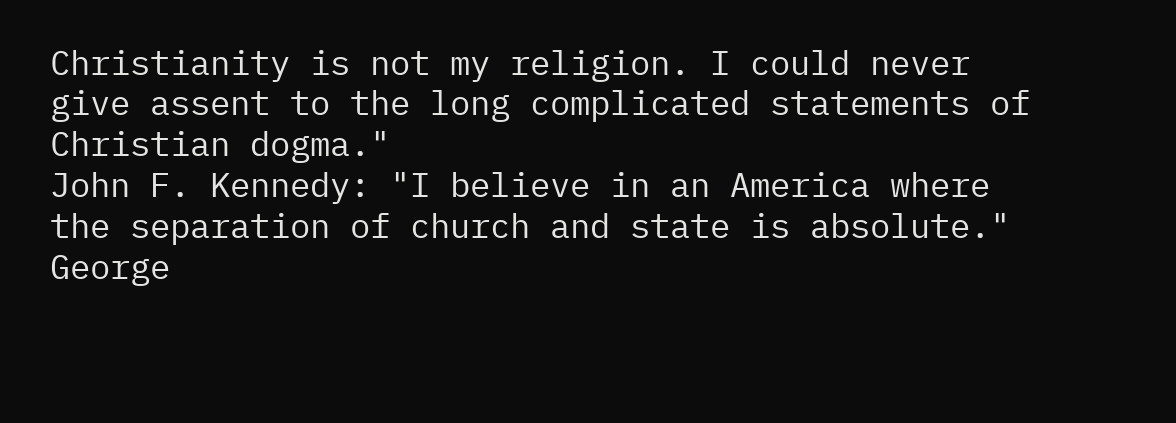Christianity is not my religion. I could never give assent to the long complicated statements of Christian dogma."
John F. Kennedy: "I believe in an America where the separation of church and state is absolute."
George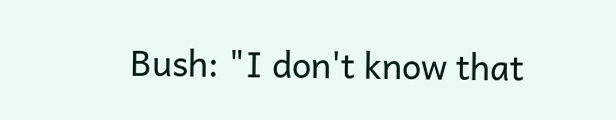Bush: "I don't know that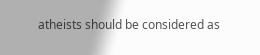atheists should be considered as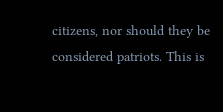citizens, nor should they be considered patriots. This is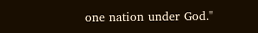one nation under God."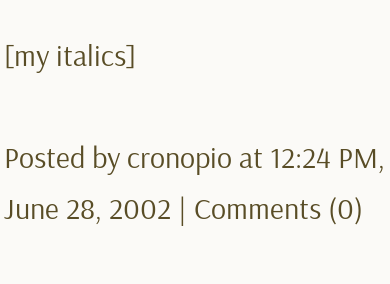[my italics]

Posted by cronopio at 12:24 PM, June 28, 2002 | Comments (0)